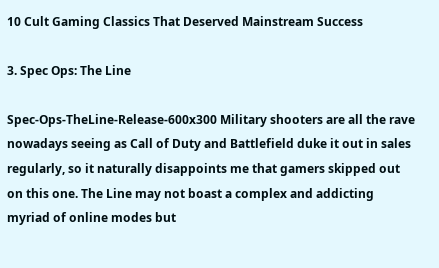10 Cult Gaming Classics That Deserved Mainstream Success

3. Spec Ops: The Line

Spec-Ops-TheLine-Release-600x300 Military shooters are all the rave nowadays seeing as Call of Duty and Battlefield duke it out in sales regularly, so it naturally disappoints me that gamers skipped out on this one. The Line may not boast a complex and addicting myriad of online modes but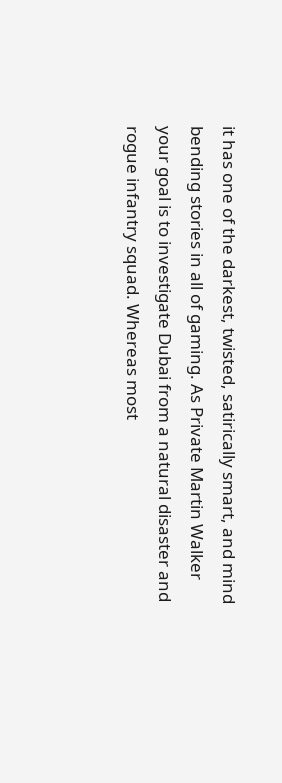it has one of the darkest, twisted, satirically smart, and mind bending stories in all of gaming. As Private Martin Walker your goal is to investigate Dubai from a natural disaster and rogue infantry squad. Whereas most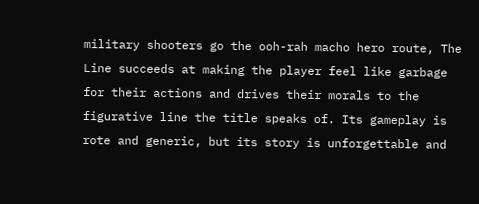military shooters go the ooh-rah macho hero route, The Line succeeds at making the player feel like garbage for their actions and drives their morals to the figurative line the title speaks of. Its gameplay is rote and generic, but its story is unforgettable and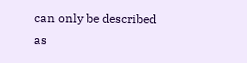can only be described as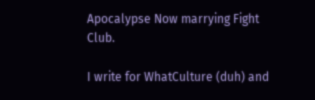Apocalypse Now marrying Fight Club.

I write for WhatCulture (duh) and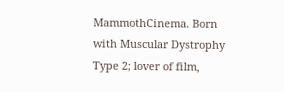MammothCinema. Born with Muscular Dystrophy Type 2; lover of film,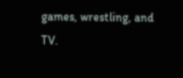games, wrestling, and TV.